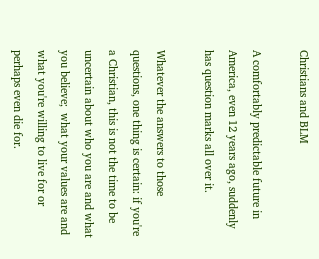Christians and BLM

A comfortably predictable future in America, even 12 years ago, suddenly has question marks all over it.

Whatever the answers to those questions, one thing is certain: if you're a Christian, this is not the time to be uncertain about who you are and what you believe;  what your values are and what you're willing to live for or perhaps even die for.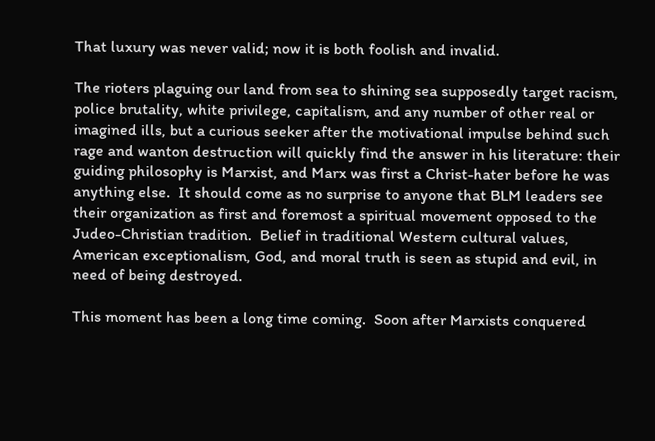That luxury was never valid; now it is both foolish and invalid.

The rioters plaguing our land from sea to shining sea supposedly target racism, police brutality, white privilege, capitalism, and any number of other real or imagined ills, but a curious seeker after the motivational impulse behind such rage and wanton destruction will quickly find the answer in his literature: their guiding philosophy is Marxist, and Marx was first a Christ-hater before he was anything else.  It should come as no surprise to anyone that BLM leaders see their organization as first and foremost a spiritual movement opposed to the Judeo-Christian tradition.  Belief in traditional Western cultural values, American exceptionalism, God, and moral truth is seen as stupid and evil, in need of being destroyed.

This moment has been a long time coming.  Soon after Marxists conquered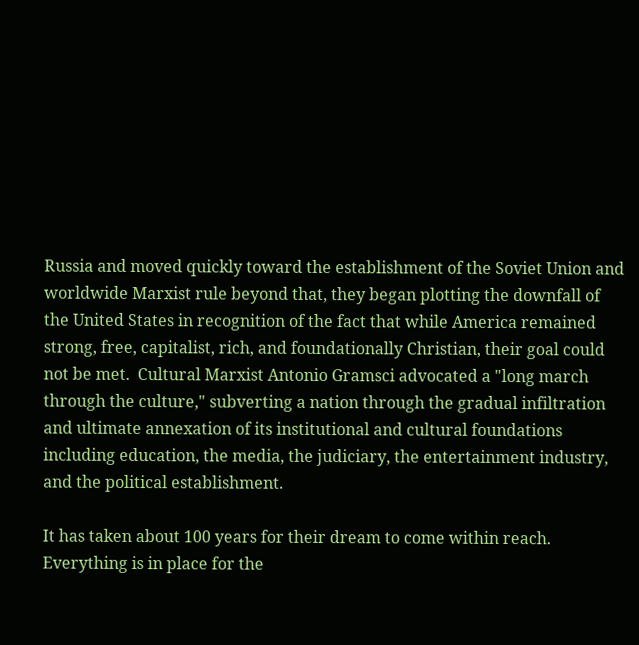Russia and moved quickly toward the establishment of the Soviet Union and worldwide Marxist rule beyond that, they began plotting the downfall of the United States in recognition of the fact that while America remained strong, free, capitalist, rich, and foundationally Christian, their goal could not be met.  Cultural Marxist Antonio Gramsci advocated a "long march through the culture," subverting a nation through the gradual infiltration and ultimate annexation of its institutional and cultural foundations including education, the media, the judiciary, the entertainment industry, and the political establishment.

It has taken about 100 years for their dream to come within reach.  Everything is in place for the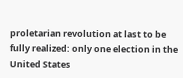proletarian revolution at last to be fully realized: only one election in the United States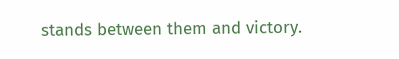stands between them and victory.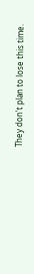They don't plan to lose this time.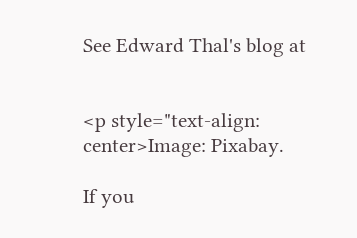See Edward Thal's blog at


<p style="text-align: center>Image: Pixabay.

If you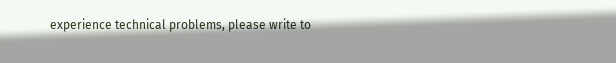experience technical problems, please write to